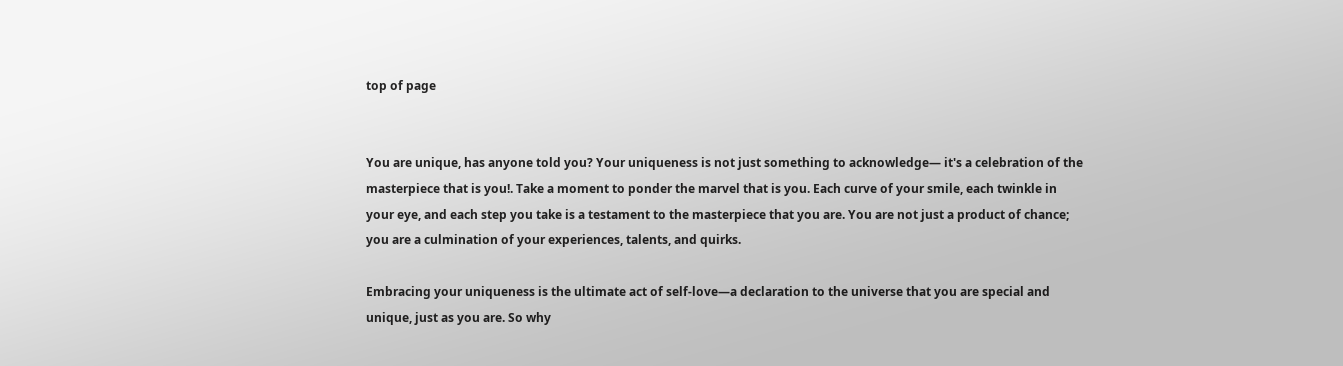top of page


You are unique, has anyone told you? Your uniqueness is not just something to acknowledge— it's a celebration of the masterpiece that is you!. Take a moment to ponder the marvel that is you. Each curve of your smile, each twinkle in your eye, and each step you take is a testament to the masterpiece that you are. You are not just a product of chance; you are a culmination of your experiences, talents, and quirks.

Embracing your uniqueness is the ultimate act of self-love—a declaration to the universe that you are special and unique, just as you are. So why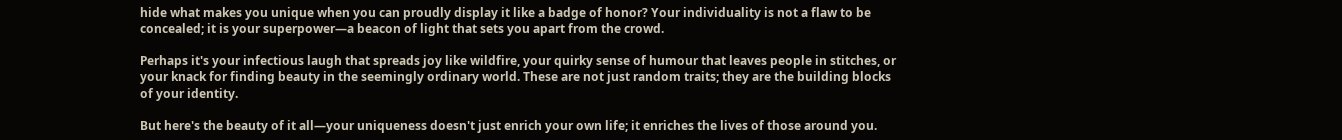hide what makes you unique when you can proudly display it like a badge of honor? Your individuality is not a flaw to be concealed; it is your superpower—a beacon of light that sets you apart from the crowd.

Perhaps it's your infectious laugh that spreads joy like wildfire, your quirky sense of humour that leaves people in stitches, or your knack for finding beauty in the seemingly ordinary world. These are not just random traits; they are the building blocks of your identity.

But here's the beauty of it all—your uniqueness doesn't just enrich your own life; it enriches the lives of those around you.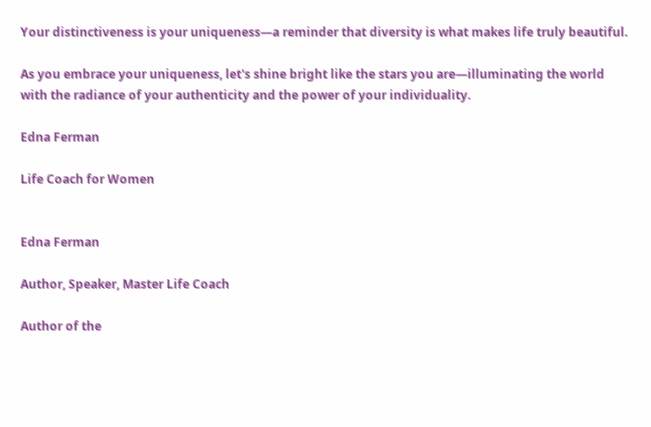Your distinctiveness is your uniqueness—a reminder that diversity is what makes life truly beautiful.

As you embrace your uniqueness, let's shine bright like the stars you are—illuminating the world with the radiance of your authenticity and the power of your individuality.

Edna Ferman

Life Coach for Women


Edna Ferman

Author, Speaker, Master Life Coach

Author of the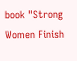book "Strong Women Finish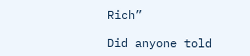Rich”

Did anyone told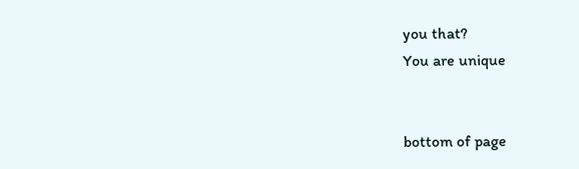you that?
You are unique


bottom of page